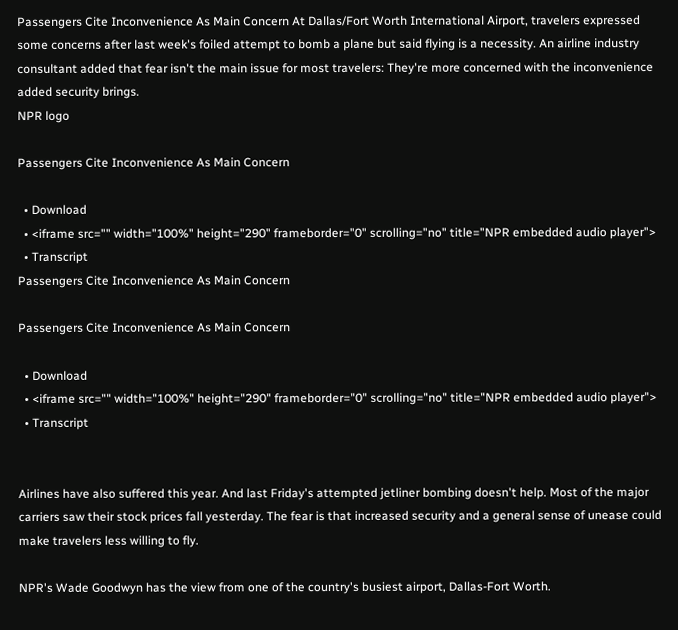Passengers Cite Inconvenience As Main Concern At Dallas/Fort Worth International Airport, travelers expressed some concerns after last week's foiled attempt to bomb a plane but said flying is a necessity. An airline industry consultant added that fear isn't the main issue for most travelers: They're more concerned with the inconvenience added security brings.
NPR logo

Passengers Cite Inconvenience As Main Concern

  • Download
  • <iframe src="" width="100%" height="290" frameborder="0" scrolling="no" title="NPR embedded audio player">
  • Transcript
Passengers Cite Inconvenience As Main Concern

Passengers Cite Inconvenience As Main Concern

  • Download
  • <iframe src="" width="100%" height="290" frameborder="0" scrolling="no" title="NPR embedded audio player">
  • Transcript


Airlines have also suffered this year. And last Friday's attempted jetliner bombing doesn't help. Most of the major carriers saw their stock prices fall yesterday. The fear is that increased security and a general sense of unease could make travelers less willing to fly.

NPR's Wade Goodwyn has the view from one of the country's busiest airport, Dallas-Fort Worth.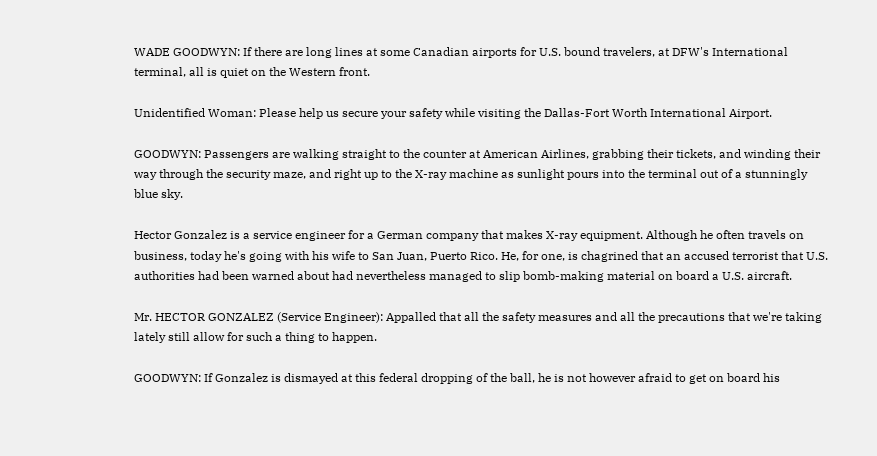WADE GOODWYN: If there are long lines at some Canadian airports for U.S. bound travelers, at DFW's International terminal, all is quiet on the Western front.

Unidentified Woman: Please help us secure your safety while visiting the Dallas-Fort Worth International Airport.

GOODWYN: Passengers are walking straight to the counter at American Airlines, grabbing their tickets, and winding their way through the security maze, and right up to the X-ray machine as sunlight pours into the terminal out of a stunningly blue sky.

Hector Gonzalez is a service engineer for a German company that makes X-ray equipment. Although he often travels on business, today he's going with his wife to San Juan, Puerto Rico. He, for one, is chagrined that an accused terrorist that U.S. authorities had been warned about had nevertheless managed to slip bomb-making material on board a U.S. aircraft.

Mr. HECTOR GONZALEZ (Service Engineer): Appalled that all the safety measures and all the precautions that we're taking lately still allow for such a thing to happen.

GOODWYN: If Gonzalez is dismayed at this federal dropping of the ball, he is not however afraid to get on board his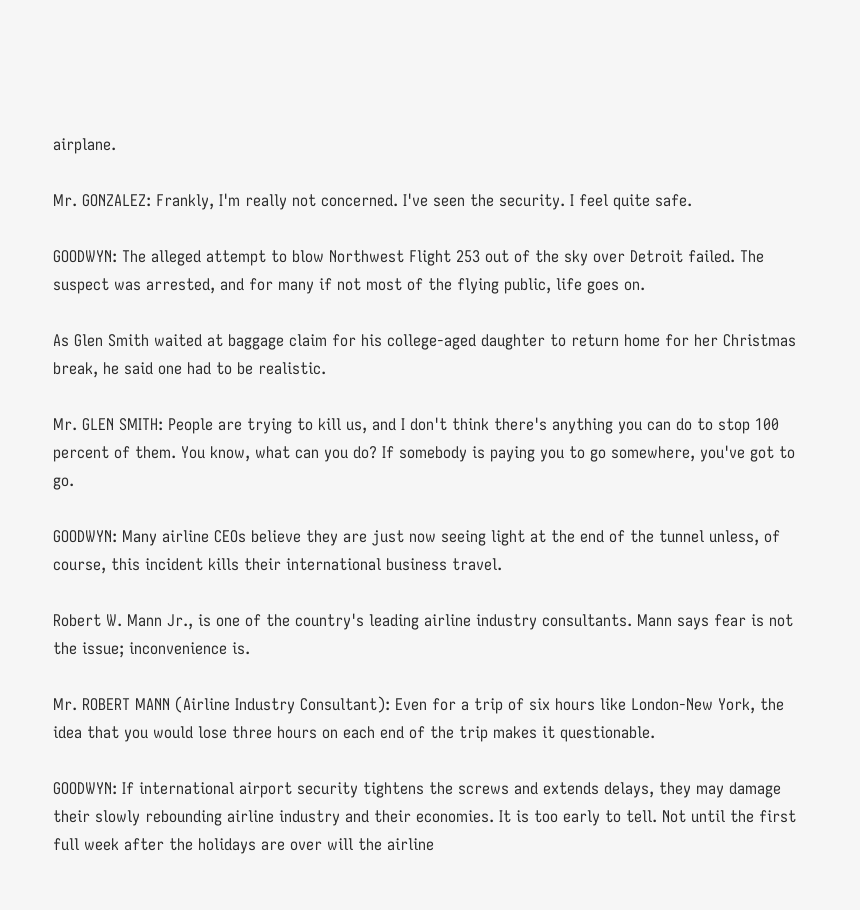airplane.

Mr. GONZALEZ: Frankly, I'm really not concerned. I've seen the security. I feel quite safe.

GOODWYN: The alleged attempt to blow Northwest Flight 253 out of the sky over Detroit failed. The suspect was arrested, and for many if not most of the flying public, life goes on.

As Glen Smith waited at baggage claim for his college-aged daughter to return home for her Christmas break, he said one had to be realistic.

Mr. GLEN SMITH: People are trying to kill us, and I don't think there's anything you can do to stop 100 percent of them. You know, what can you do? If somebody is paying you to go somewhere, you've got to go.

GOODWYN: Many airline CEOs believe they are just now seeing light at the end of the tunnel unless, of course, this incident kills their international business travel.

Robert W. Mann Jr., is one of the country's leading airline industry consultants. Mann says fear is not the issue; inconvenience is.

Mr. ROBERT MANN (Airline Industry Consultant): Even for a trip of six hours like London-New York, the idea that you would lose three hours on each end of the trip makes it questionable.

GOODWYN: If international airport security tightens the screws and extends delays, they may damage their slowly rebounding airline industry and their economies. It is too early to tell. Not until the first full week after the holidays are over will the airline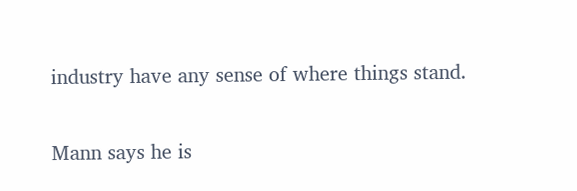industry have any sense of where things stand.

Mann says he is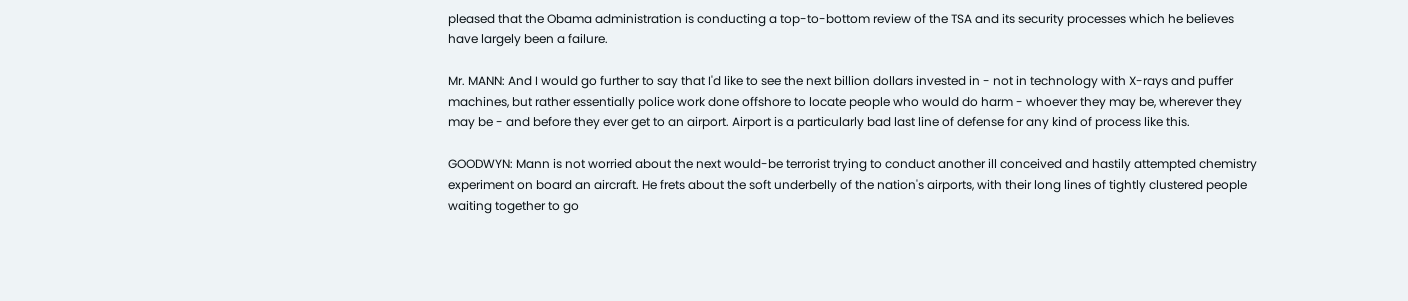pleased that the Obama administration is conducting a top-to-bottom review of the TSA and its security processes which he believes have largely been a failure.

Mr. MANN: And I would go further to say that I'd like to see the next billion dollars invested in - not in technology with X-rays and puffer machines, but rather essentially police work done offshore to locate people who would do harm - whoever they may be, wherever they may be - and before they ever get to an airport. Airport is a particularly bad last line of defense for any kind of process like this.

GOODWYN: Mann is not worried about the next would-be terrorist trying to conduct another ill conceived and hastily attempted chemistry experiment on board an aircraft. He frets about the soft underbelly of the nation's airports, with their long lines of tightly clustered people waiting together to go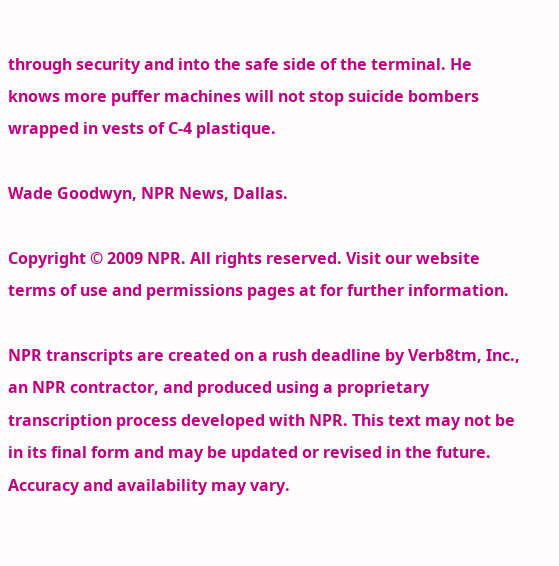through security and into the safe side of the terminal. He knows more puffer machines will not stop suicide bombers wrapped in vests of C-4 plastique.

Wade Goodwyn, NPR News, Dallas.

Copyright © 2009 NPR. All rights reserved. Visit our website terms of use and permissions pages at for further information.

NPR transcripts are created on a rush deadline by Verb8tm, Inc., an NPR contractor, and produced using a proprietary transcription process developed with NPR. This text may not be in its final form and may be updated or revised in the future. Accuracy and availability may vary.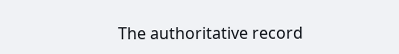The authoritative record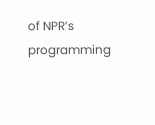of NPR’s programming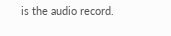is the audio record.